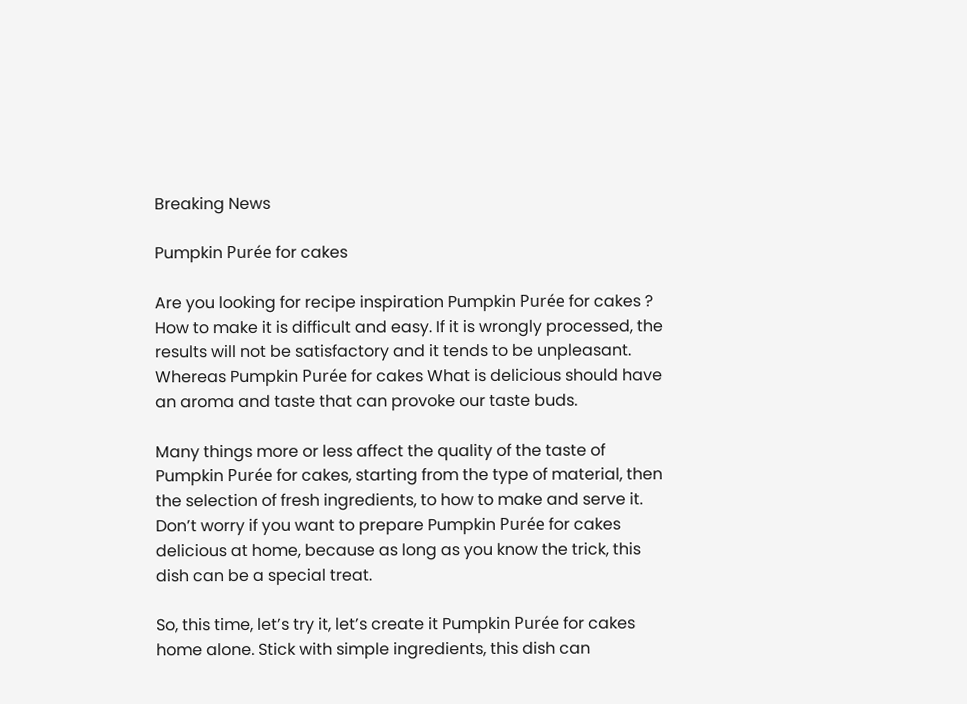Breaking News

Pumpkin Purée for cakes

Are you looking for recipe inspiration Pumpkin Purée for cakes ? How to make it is difficult and easy. If it is wrongly processed, the results will not be satisfactory and it tends to be unpleasant. Whereas Pumpkin Purée for cakes What is delicious should have an aroma and taste that can provoke our taste buds.

Many things more or less affect the quality of the taste of Pumpkin Purée for cakes, starting from the type of material, then the selection of fresh ingredients, to how to make and serve it. Don’t worry if you want to prepare Pumpkin Purée for cakes delicious at home, because as long as you know the trick, this dish can be a special treat.

So, this time, let’s try it, let’s create it Pumpkin Purée for cakes home alone. Stick with simple ingredients, this dish can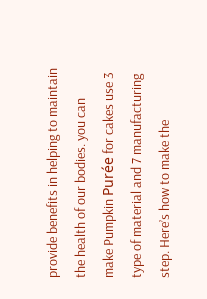provide benefits in helping to maintain the health of our bodies. you can make Pumpkin Purée for cakes use 3 type of material and 7 manufacturing step. Here’s how to make the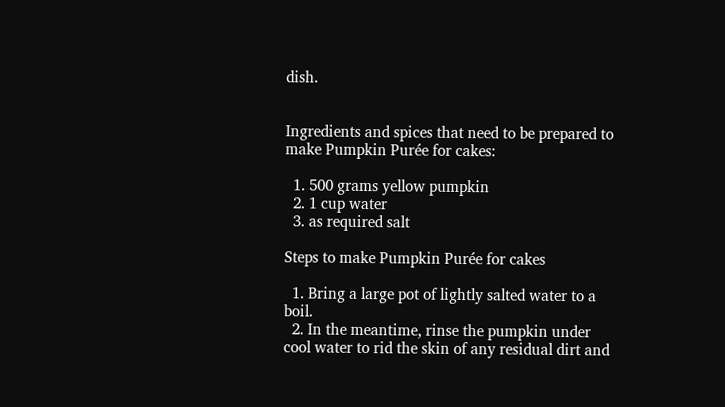dish.


Ingredients and spices that need to be prepared to make Pumpkin Purée for cakes:

  1. 500 grams yellow pumpkin
  2. 1 cup water
  3. as required salt

Steps to make Pumpkin Purée for cakes

  1. Bring a large pot of lightly salted water to a boil.
  2. In the meantime, rinse the pumpkin under cool water to rid the skin of any residual dirt and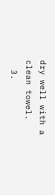dry well with a clean towel.
  3.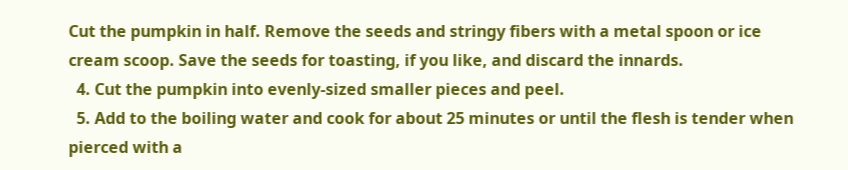Cut the pumpkin in half. Remove the seeds and stringy fibers with a metal spoon or ice cream scoop. Save the seeds for toasting, if you like, and discard the innards.
  4. Cut the pumpkin into evenly-sized smaller pieces and peel.
  5. Add to the boiling water and cook for about 25 minutes or until the flesh is tender when pierced with a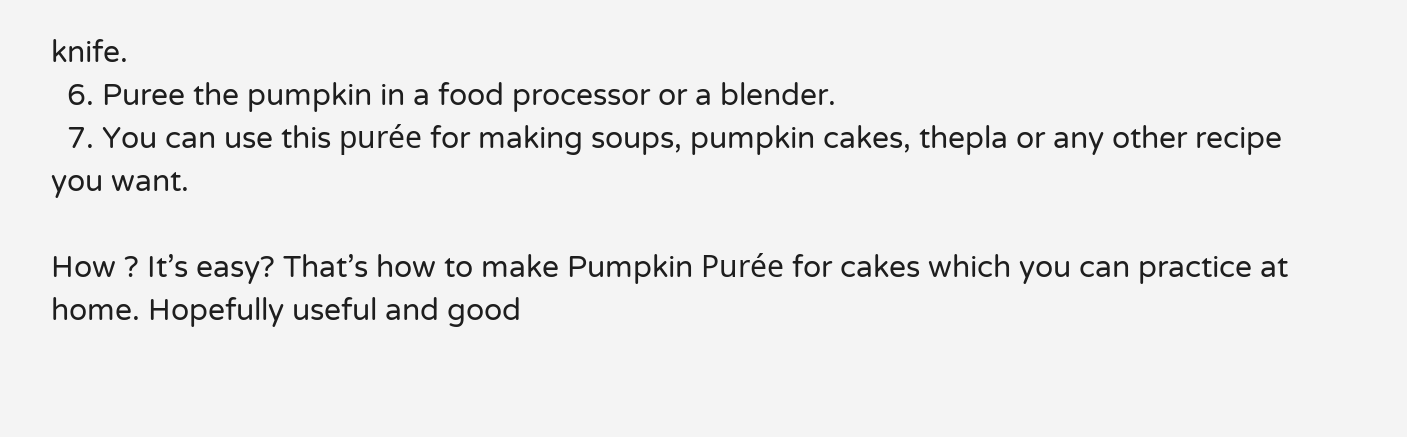knife.
  6. Puree the pumpkin in a food processor or a blender.
  7. You can use this purée for making soups, pumpkin cakes, thepla or any other recipe you want.

How ? It’s easy? That’s how to make Pumpkin Purée for cakes which you can practice at home. Hopefully useful and good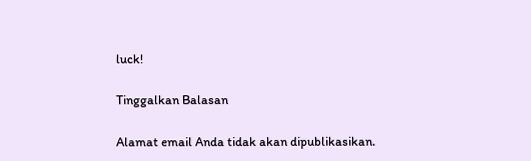luck!

Tinggalkan Balasan

Alamat email Anda tidak akan dipublikasikan.